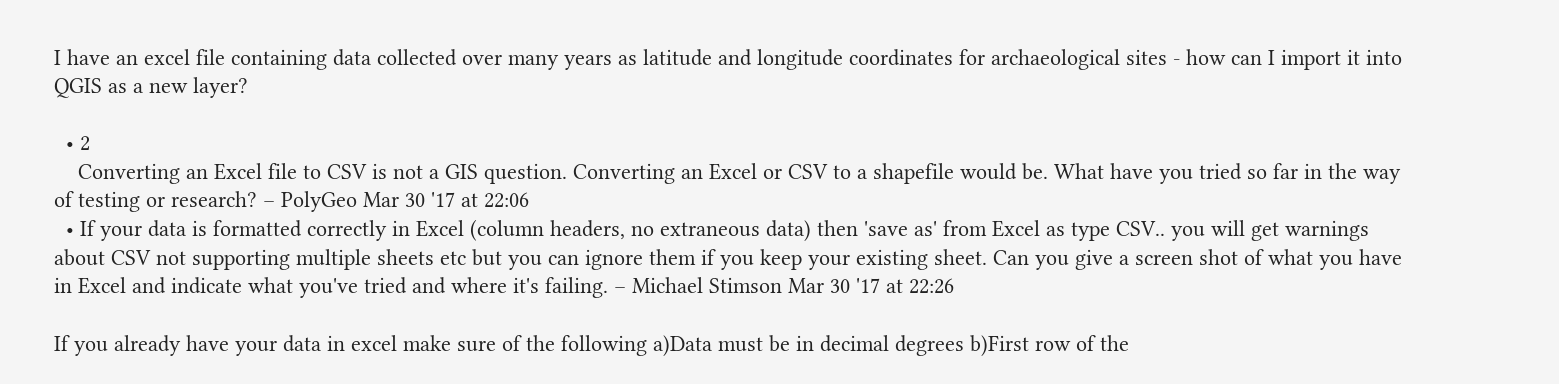I have an excel file containing data collected over many years as latitude and longitude coordinates for archaeological sites - how can I import it into QGIS as a new layer?

  • 2
    Converting an Excel file to CSV is not a GIS question. Converting an Excel or CSV to a shapefile would be. What have you tried so far in the way of testing or research? – PolyGeo Mar 30 '17 at 22:06
  • If your data is formatted correctly in Excel (column headers, no extraneous data) then 'save as' from Excel as type CSV.. you will get warnings about CSV not supporting multiple sheets etc but you can ignore them if you keep your existing sheet. Can you give a screen shot of what you have in Excel and indicate what you've tried and where it's failing. – Michael Stimson Mar 30 '17 at 22:26

If you already have your data in excel make sure of the following a)Data must be in decimal degrees b)First row of the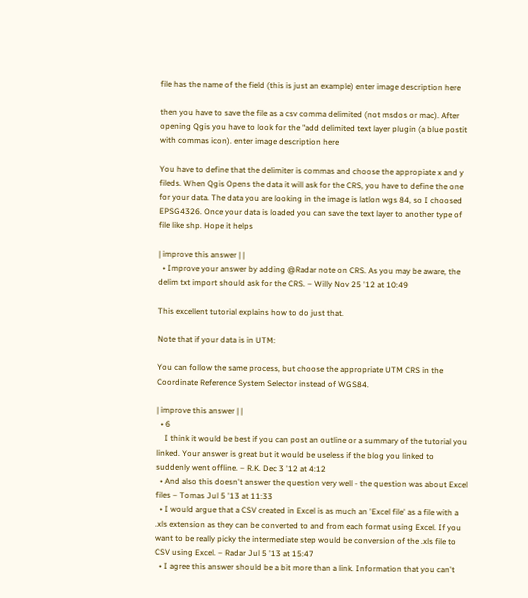file has the name of the field (this is just an example) enter image description here

then you have to save the file as a csv comma delimited (not msdos or mac). After opening Qgis you have to look for the "add delimited text layer plugin (a blue postit with commas icon). enter image description here

You have to define that the delimiter is commas and choose the appropiate x and y fileds. When Qgis Opens the data it will ask for the CRS, you have to define the one for your data. The data you are looking in the image is latlon wgs 84, so I choosed EPSG4326. Once your data is loaded you can save the text layer to another type of file like shp. Hope it helps

| improve this answer | |
  • Improve your answer by adding @Radar note on CRS. As you may be aware, the delim txt import should ask for the CRS. – Willy Nov 25 '12 at 10:49

This excellent tutorial explains how to do just that.

Note that if your data is in UTM:

You can follow the same process, but choose the appropriate UTM CRS in the Coordinate Reference System Selector instead of WGS84.

| improve this answer | |
  • 6
    I think it would be best if you can post an outline or a summary of the tutorial you linked. Your answer is great but it would be useless if the blog you linked to suddenly went offline. – R.K. Dec 3 '12 at 4:12
  • And also this doesn't answer the question very well - the question was about Excel files – Tomas Jul 5 '13 at 11:33
  • I would argue that a CSV created in Excel is as much an 'Excel file' as a file with a .xls extension as they can be converted to and from each format using Excel. If you want to be really picky the intermediate step would be conversion of the .xls file to CSV using Excel. – Radar Jul 5 '13 at 15:47
  • I agree this answer should be a bit more than a link. Information that you can't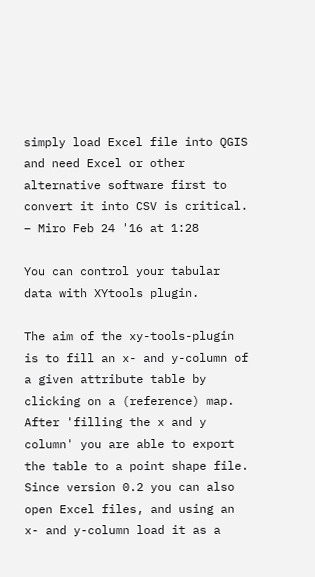simply load Excel file into QGIS and need Excel or other alternative software first to convert it into CSV is critical. – Miro Feb 24 '16 at 1:28

You can control your tabular data with XYtools plugin.

The aim of the xy-tools-plugin is to fill an x- and y-column of a given attribute table by clicking on a (reference) map. After 'filling the x and y column' you are able to export the table to a point shape file. Since version 0.2 you can also open Excel files, and using an x- and y-column load it as a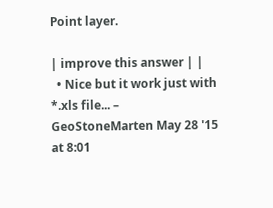Point layer.

| improve this answer | |
  • Nice but it work just with *.xls file... – GeoStoneMarten May 28 '15 at 8:01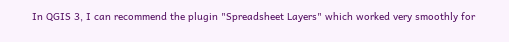In QGIS 3, I can recommend the plugin "Spreadsheet Layers" which worked very smoothly for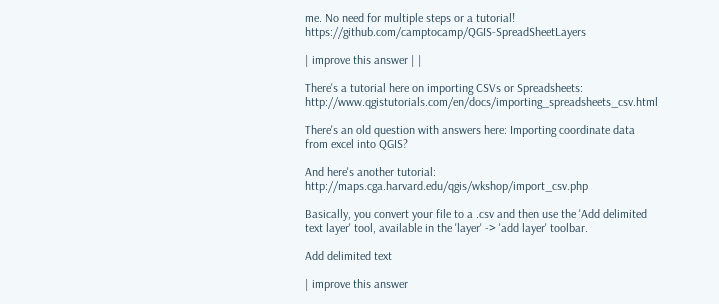me. No need for multiple steps or a tutorial! https://github.com/camptocamp/QGIS-SpreadSheetLayers

| improve this answer | |

There's a tutorial here on importing CSVs or Spreadsheets: http://www.qgistutorials.com/en/docs/importing_spreadsheets_csv.html

There's an old question with answers here: Importing coordinate data from excel into QGIS?

And here's another tutorial: http://maps.cga.harvard.edu/qgis/wkshop/import_csv.php

Basically, you convert your file to a .csv and then use the 'Add delimited text layer' tool, available in the 'layer' -> 'add layer' toolbar.

Add delimited text

| improve this answer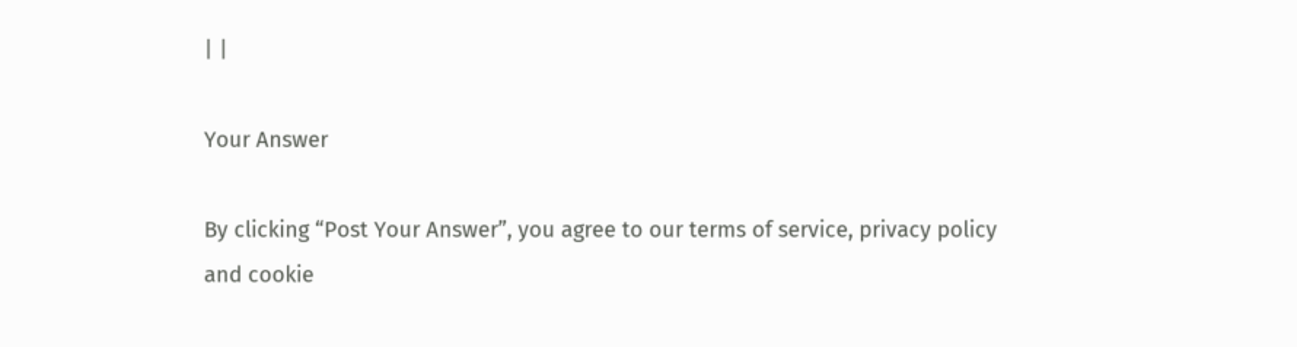| |

Your Answer

By clicking “Post Your Answer”, you agree to our terms of service, privacy policy and cookie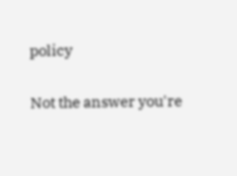policy

Not the answer you're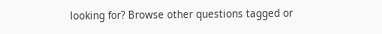looking for? Browse other questions tagged or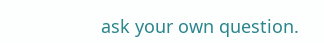ask your own question.